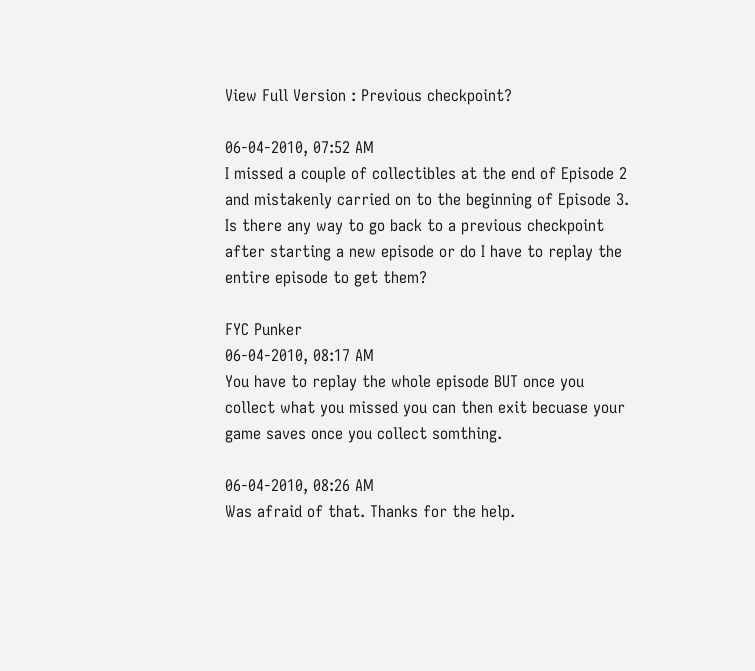View Full Version : Previous checkpoint?

06-04-2010, 07:52 AM
I missed a couple of collectibles at the end of Episode 2 and mistakenly carried on to the beginning of Episode 3. Is there any way to go back to a previous checkpoint after starting a new episode or do I have to replay the entire episode to get them?

FYC Punker
06-04-2010, 08:17 AM
You have to replay the whole episode BUT once you collect what you missed you can then exit becuase your game saves once you collect somthing.

06-04-2010, 08:26 AM
Was afraid of that. Thanks for the help.